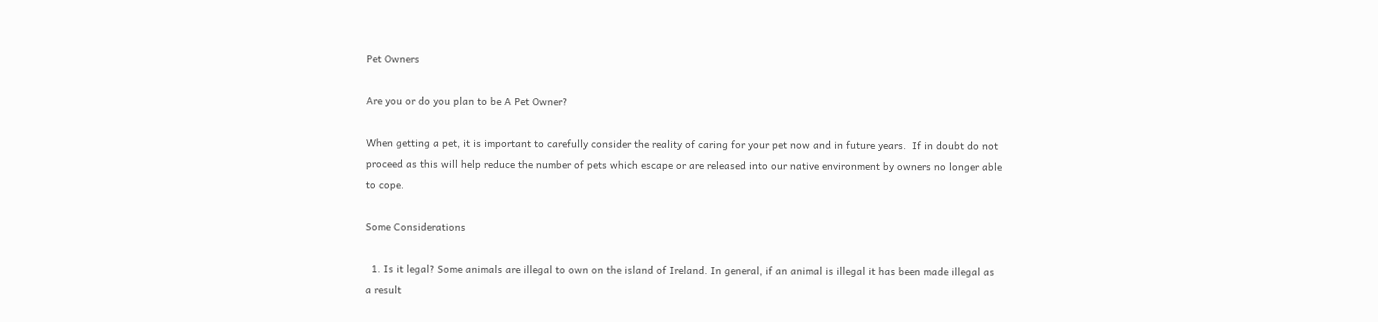Pet Owners

Are you or do you plan to be A Pet Owner?

When getting a pet, it is important to carefully consider the reality of caring for your pet now and in future years.  If in doubt do not proceed as this will help reduce the number of pets which escape or are released into our native environment by owners no longer able to cope.

Some Considerations

  1. Is it legal? Some animals are illegal to own on the island of Ireland. In general, if an animal is illegal it has been made illegal as a result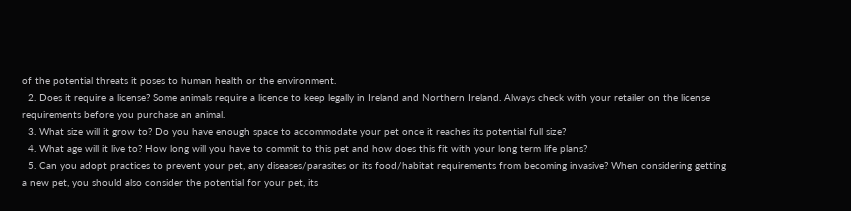of the potential threats it poses to human health or the environment.
  2. Does it require a license? Some animals require a licence to keep legally in Ireland and Northern Ireland. Always check with your retailer on the license requirements before you purchase an animal.
  3. What size will it grow to? Do you have enough space to accommodate your pet once it reaches its potential full size?
  4. What age will it live to? How long will you have to commit to this pet and how does this fit with your long term life plans?
  5. Can you adopt practices to prevent your pet, any diseases/parasites or its food/habitat requirements from becoming invasive? When considering getting a new pet, you should also consider the potential for your pet, its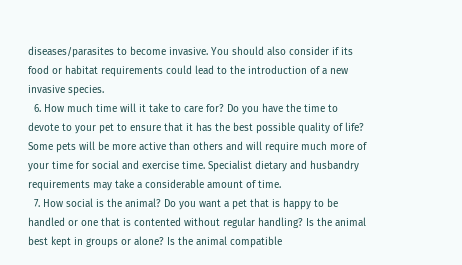diseases/parasites to become invasive. You should also consider if its food or habitat requirements could lead to the introduction of a new invasive species.
  6. How much time will it take to care for? Do you have the time to devote to your pet to ensure that it has the best possible quality of life? Some pets will be more active than others and will require much more of your time for social and exercise time. Specialist dietary and husbandry requirements may take a considerable amount of time.
  7. How social is the animal? Do you want a pet that is happy to be handled or one that is contented without regular handling? Is the animal best kept in groups or alone? Is the animal compatible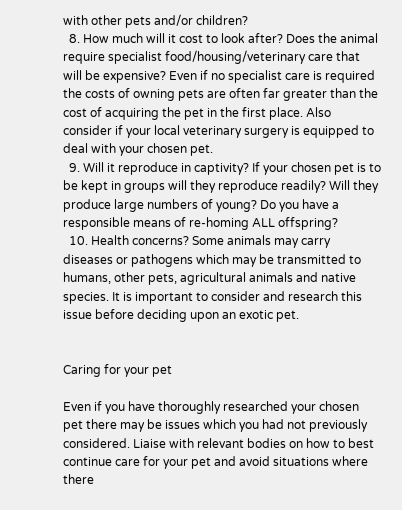with other pets and/or children?
  8. How much will it cost to look after? Does the animal require specialist food/housing/veterinary care that will be expensive? Even if no specialist care is required the costs of owning pets are often far greater than the cost of acquiring the pet in the first place. Also consider if your local veterinary surgery is equipped to deal with your chosen pet.
  9. Will it reproduce in captivity? If your chosen pet is to be kept in groups will they reproduce readily? Will they produce large numbers of young? Do you have a responsible means of re-homing ALL offspring?
  10. Health concerns? Some animals may carry diseases or pathogens which may be transmitted to humans, other pets, agricultural animals and native species. It is important to consider and research this issue before deciding upon an exotic pet.


Caring for your pet

Even if you have thoroughly researched your chosen pet there may be issues which you had not previously considered. Liaise with relevant bodies on how to best continue care for your pet and avoid situations where there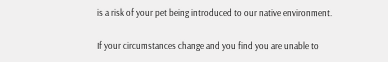is a risk of your pet being introduced to our native environment.

If your circumstances change and you find you are unable to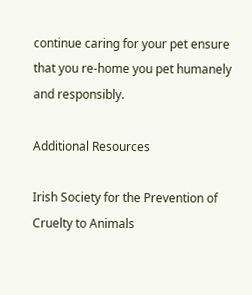continue caring for your pet ensure that you re-home you pet humanely and responsibly.

Additional Resources

Irish Society for the Prevention of Cruelty to Animals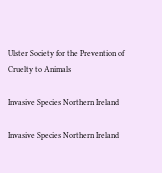Ulster Society for the Prevention of Cruelty to Animals

Invasive Species Northern Ireland

Invasive Species Northern Ireland